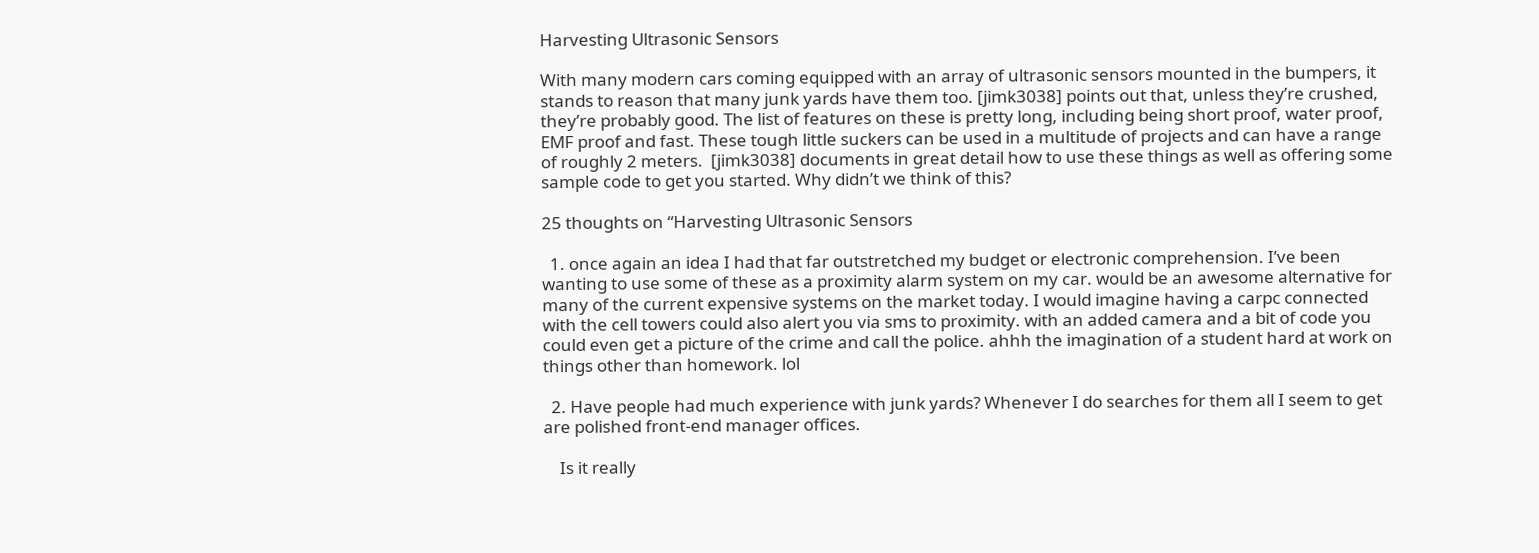Harvesting Ultrasonic Sensors

With many modern cars coming equipped with an array of ultrasonic sensors mounted in the bumpers, it stands to reason that many junk yards have them too. [jimk3038] points out that, unless they’re crushed, they’re probably good. The list of features on these is pretty long, including being short proof, water proof,  EMF proof and fast. These tough little suckers can be used in a multitude of projects and can have a range of roughly 2 meters.  [jimk3038] documents in great detail how to use these things as well as offering some sample code to get you started. Why didn’t we think of this?

25 thoughts on “Harvesting Ultrasonic Sensors

  1. once again an idea I had that far outstretched my budget or electronic comprehension. I’ve been wanting to use some of these as a proximity alarm system on my car. would be an awesome alternative for many of the current expensive systems on the market today. I would imagine having a carpc connected with the cell towers could also alert you via sms to proximity. with an added camera and a bit of code you could even get a picture of the crime and call the police. ahhh the imagination of a student hard at work on things other than homework. lol

  2. Have people had much experience with junk yards? Whenever I do searches for them all I seem to get are polished front-end manager offices.

    Is it really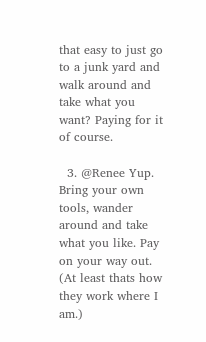that easy to just go to a junk yard and walk around and take what you want? Paying for it of course.

  3. @Renee Yup. Bring your own tools, wander around and take what you like. Pay on your way out. (At least thats how they work where I am.)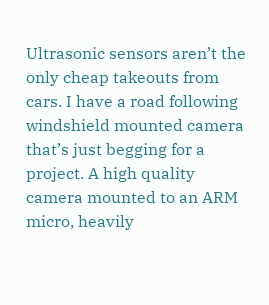Ultrasonic sensors aren’t the only cheap takeouts from cars. I have a road following windshield mounted camera that’s just begging for a project. A high quality camera mounted to an ARM micro, heavily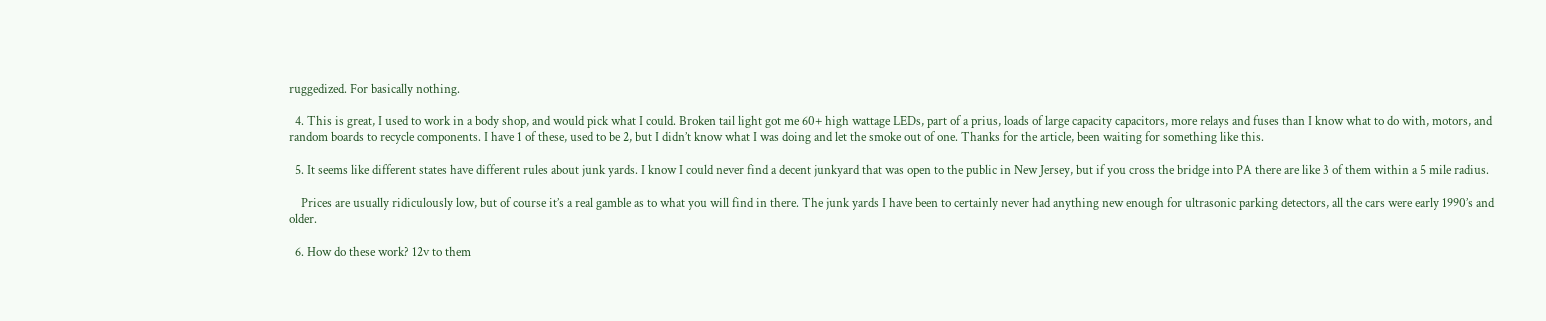ruggedized. For basically nothing.

  4. This is great, I used to work in a body shop, and would pick what I could. Broken tail light got me 60+ high wattage LEDs, part of a prius, loads of large capacity capacitors, more relays and fuses than I know what to do with, motors, and random boards to recycle components. I have 1 of these, used to be 2, but I didn’t know what I was doing and let the smoke out of one. Thanks for the article, been waiting for something like this.

  5. It seems like different states have different rules about junk yards. I know I could never find a decent junkyard that was open to the public in New Jersey, but if you cross the bridge into PA there are like 3 of them within a 5 mile radius.

    Prices are usually ridiculously low, but of course it’s a real gamble as to what you will find in there. The junk yards I have been to certainly never had anything new enough for ultrasonic parking detectors, all the cars were early 1990’s and older.

  6. How do these work? 12v to them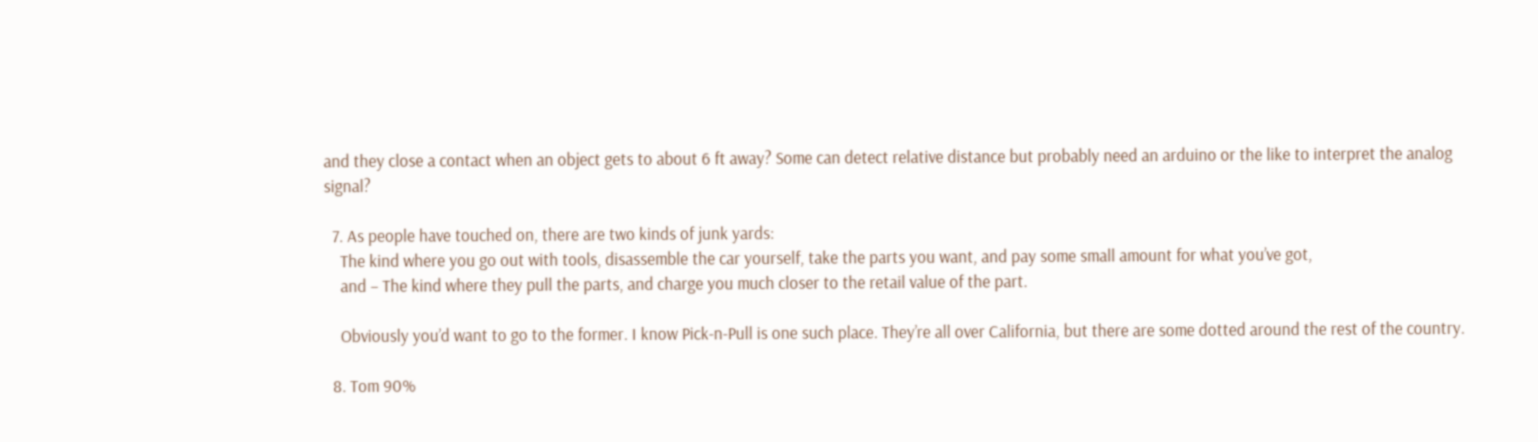and they close a contact when an object gets to about 6 ft away? Some can detect relative distance but probably need an arduino or the like to interpret the analog signal?

  7. As people have touched on, there are two kinds of junk yards:
    The kind where you go out with tools, disassemble the car yourself, take the parts you want, and pay some small amount for what you’ve got,
    and – The kind where they pull the parts, and charge you much closer to the retail value of the part.

    Obviously you’d want to go to the former. I know Pick-n-Pull is one such place. They’re all over California, but there are some dotted around the rest of the country.

  8. Tom 90%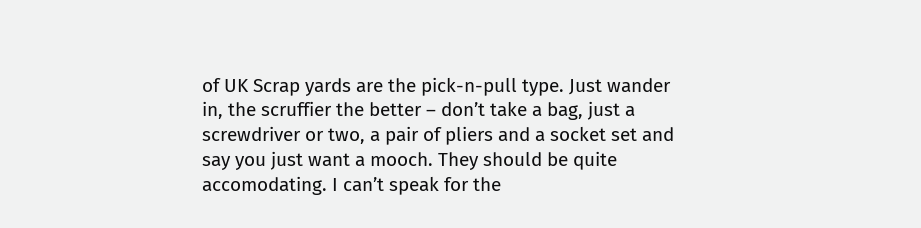of UK Scrap yards are the pick-n-pull type. Just wander in, the scruffier the better – don’t take a bag, just a screwdriver or two, a pair of pliers and a socket set and say you just want a mooch. They should be quite accomodating. I can’t speak for the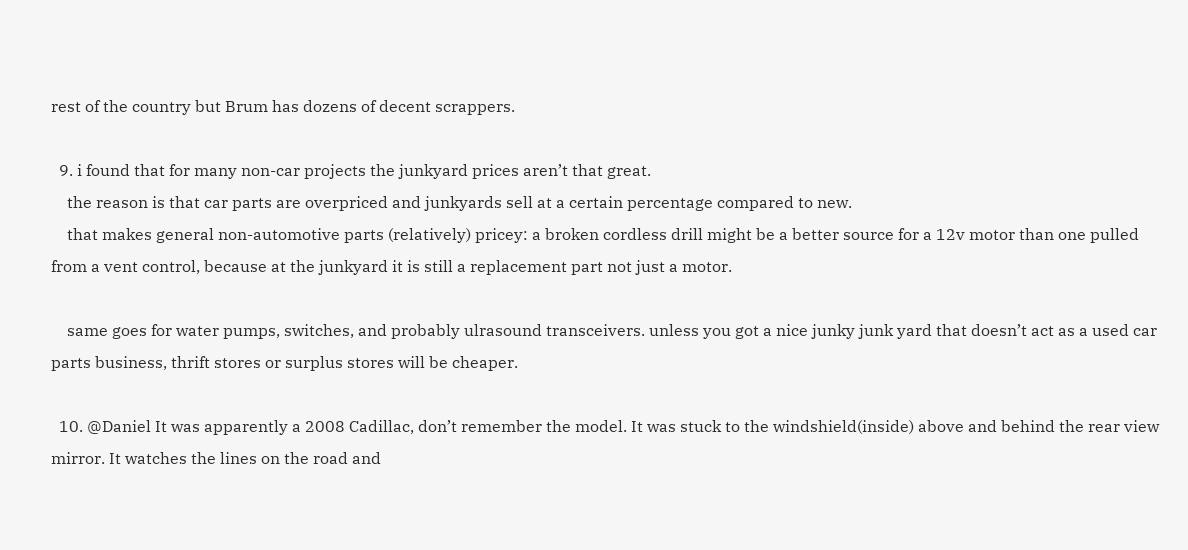rest of the country but Brum has dozens of decent scrappers.

  9. i found that for many non-car projects the junkyard prices aren’t that great.
    the reason is that car parts are overpriced and junkyards sell at a certain percentage compared to new.
    that makes general non-automotive parts (relatively) pricey: a broken cordless drill might be a better source for a 12v motor than one pulled from a vent control, because at the junkyard it is still a replacement part not just a motor.

    same goes for water pumps, switches, and probably ulrasound transceivers. unless you got a nice junky junk yard that doesn’t act as a used car parts business, thrift stores or surplus stores will be cheaper.

  10. @Daniel It was apparently a 2008 Cadillac, don’t remember the model. It was stuck to the windshield(inside) above and behind the rear view mirror. It watches the lines on the road and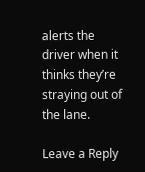alerts the driver when it thinks they’re straying out of the lane.

Leave a Reply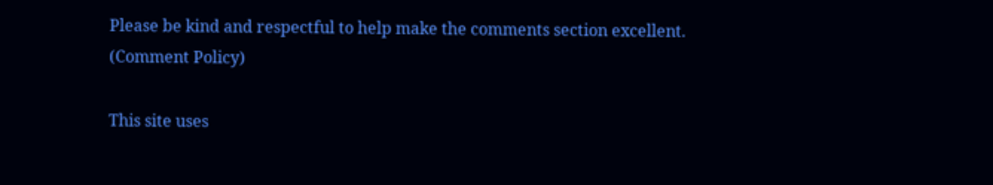Please be kind and respectful to help make the comments section excellent. (Comment Policy)

This site uses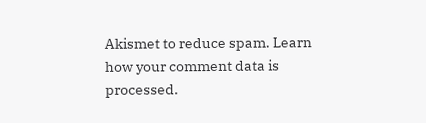Akismet to reduce spam. Learn how your comment data is processed.